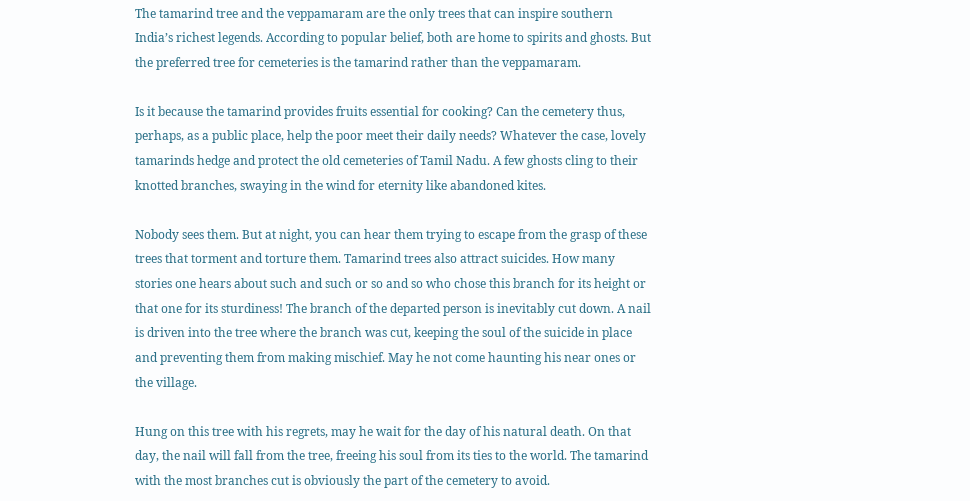The tamarind tree and the veppamaram are the only trees that can inspire southern India’s richest legends. According to popular belief, both are home to spirits and ghosts. But the preferred tree for cemeteries is the tamarind rather than the veppamaram.

Is it because the tamarind provides fruits essential for cooking? Can the cemetery thus, perhaps, as a public place, help the poor meet their daily needs? Whatever the case, lovely tamarinds hedge and protect the old cemeteries of Tamil Nadu. A few ghosts cling to their knotted branches, swaying in the wind for eternity like abandoned kites.

Nobody sees them. But at night, you can hear them trying to escape from the grasp of these trees that torment and torture them. Tamarind trees also attract suicides. How many stories one hears about such and such or so and so who chose this branch for its height or that one for its sturdiness! The branch of the departed person is inevitably cut down. A nail is driven into the tree where the branch was cut, keeping the soul of the suicide in place and preventing them from making mischief. May he not come haunting his near ones or the village.

Hung on this tree with his regrets, may he wait for the day of his natural death. On that day, the nail will fall from the tree, freeing his soul from its ties to the world. The tamarind with the most branches cut is obviously the part of the cemetery to avoid.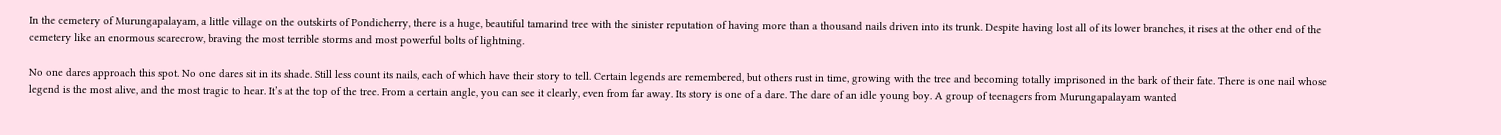In the cemetery of Murungapalayam, a little village on the outskirts of Pondicherry, there is a huge, beautiful tamarind tree with the sinister reputation of having more than a thousand nails driven into its trunk. Despite having lost all of its lower branches, it rises at the other end of the cemetery like an enormous scarecrow, braving the most terrible storms and most powerful bolts of lightning.

No one dares approach this spot. No one dares sit in its shade. Still less count its nails, each of which have their story to tell. Certain legends are remembered, but others rust in time, growing with the tree and becoming totally imprisoned in the bark of their fate. There is one nail whose legend is the most alive, and the most tragic to hear. It’s at the top of the tree. From a certain angle, you can see it clearly, even from far away. Its story is one of a dare. The dare of an idle young boy. A group of teenagers from Murungapalayam wanted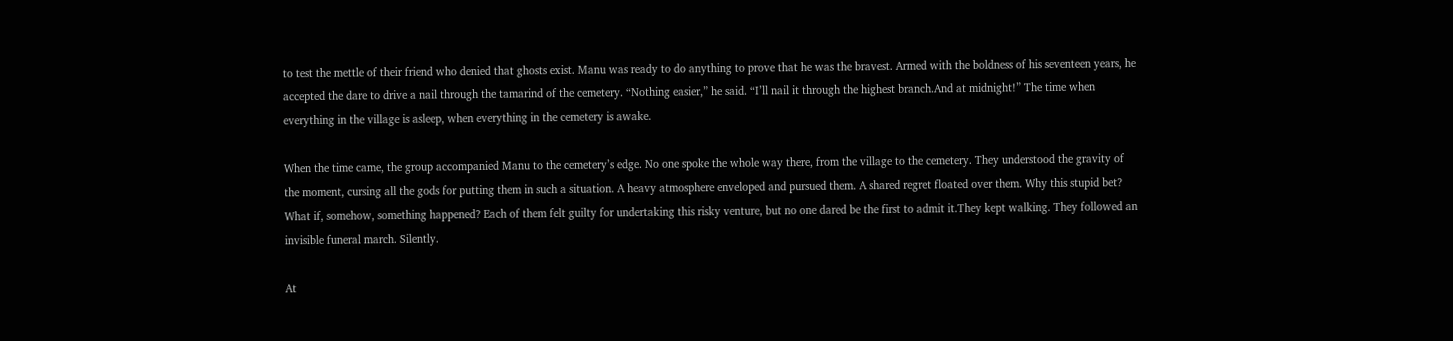to test the mettle of their friend who denied that ghosts exist. Manu was ready to do anything to prove that he was the bravest. Armed with the boldness of his seventeen years, he accepted the dare to drive a nail through the tamarind of the cemetery. “Nothing easier,” he said. “I’ll nail it through the highest branch.And at midnight!” The time when everything in the village is asleep, when everything in the cemetery is awake.

When the time came, the group accompanied Manu to the cemetery’s edge. No one spoke the whole way there, from the village to the cemetery. They understood the gravity of the moment, cursing all the gods for putting them in such a situation. A heavy atmosphere enveloped and pursued them. A shared regret floated over them. Why this stupid bet? What if, somehow, something happened? Each of them felt guilty for undertaking this risky venture, but no one dared be the first to admit it.They kept walking. They followed an invisible funeral march. Silently.

At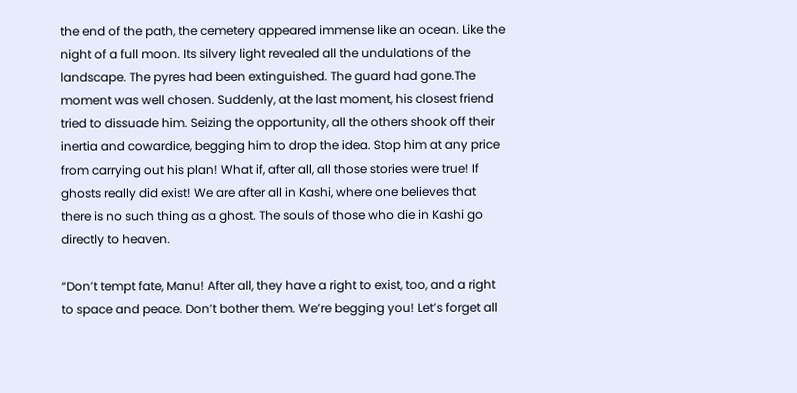the end of the path, the cemetery appeared immense like an ocean. Like the night of a full moon. Its silvery light revealed all the undulations of the landscape. The pyres had been extinguished. The guard had gone.The moment was well chosen. Suddenly, at the last moment, his closest friend tried to dissuade him. Seizing the opportunity, all the others shook off their inertia and cowardice, begging him to drop the idea. Stop him at any price from carrying out his plan! What if, after all, all those stories were true! If ghosts really did exist! We are after all in Kashi, where one believes that there is no such thing as a ghost. The souls of those who die in Kashi go directly to heaven.

“Don’t tempt fate, Manu! After all, they have a right to exist, too, and a right to space and peace. Don’t bother them. We’re begging you! Let’s forget all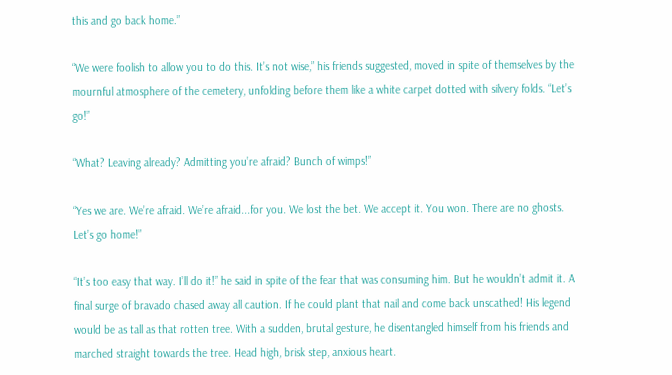this and go back home.”

“We were foolish to allow you to do this. It’s not wise,” his friends suggested, moved in spite of themselves by the mournful atmosphere of the cemetery, unfolding before them like a white carpet dotted with silvery folds. “Let’s go!”

“What? Leaving already? Admitting you’re afraid? Bunch of wimps!”

“Yes we are. We’re afraid. We’re afraid...for you. We lost the bet. We accept it. You won. There are no ghosts. Let’s go home!”

“It’s too easy that way. I’ll do it!” he said in spite of the fear that was consuming him. But he wouldn’t admit it. A final surge of bravado chased away all caution. If he could plant that nail and come back unscathed! His legend would be as tall as that rotten tree. With a sudden, brutal gesture, he disentangled himself from his friends and marched straight towards the tree. Head high, brisk step, anxious heart.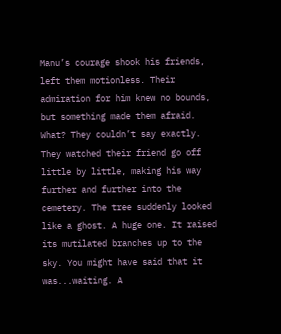Manu’s courage shook his friends, left them motionless. Their admiration for him knew no bounds, but something made them afraid. What? They couldn’t say exactly. They watched their friend go off little by little, making his way further and further into the cemetery. The tree suddenly looked like a ghost. A huge one. It raised its mutilated branches up to the sky. You might have said that it was...waiting. A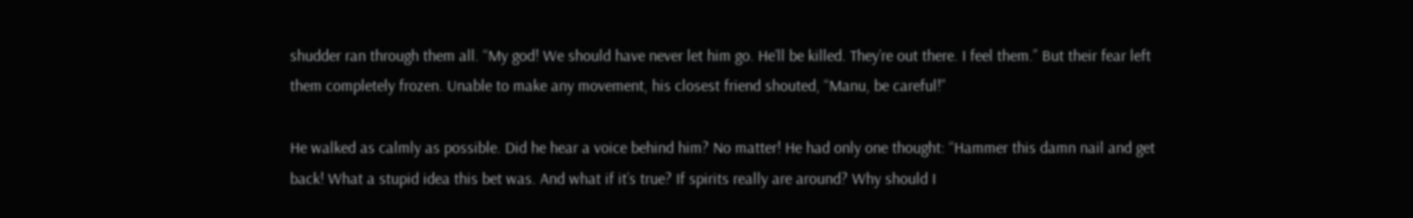shudder ran through them all. “My god! We should have never let him go. He’ll be killed. They’re out there. I feel them.” But their fear left them completely frozen. Unable to make any movement, his closest friend shouted, “Manu, be careful!”

He walked as calmly as possible. Did he hear a voice behind him? No matter! He had only one thought: “Hammer this damn nail and get back! What a stupid idea this bet was. And what if it’s true? If spirits really are around? Why should I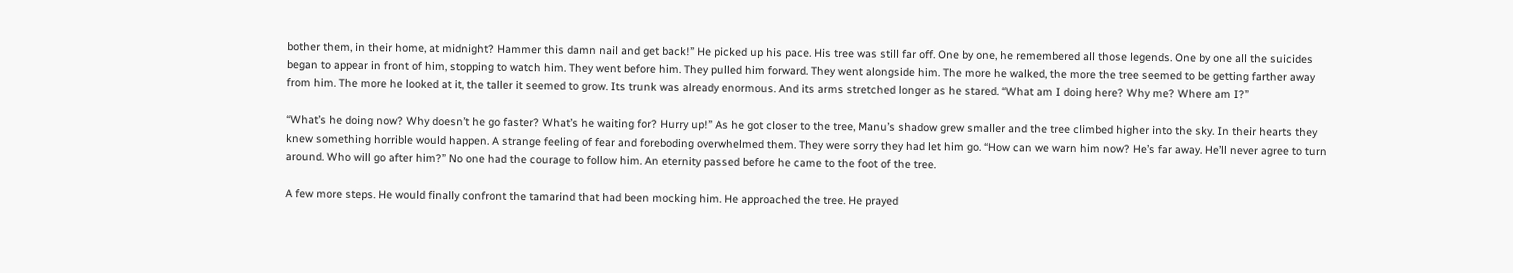bother them, in their home, at midnight? Hammer this damn nail and get back!” He picked up his pace. His tree was still far off. One by one, he remembered all those legends. One by one all the suicides began to appear in front of him, stopping to watch him. They went before him. They pulled him forward. They went alongside him. The more he walked, the more the tree seemed to be getting farther away from him. The more he looked at it, the taller it seemed to grow. Its trunk was already enormous. And its arms stretched longer as he stared. “What am I doing here? Why me? Where am I?”

“What’s he doing now? Why doesn’t he go faster? What’s he waiting for? Hurry up!” As he got closer to the tree, Manu’s shadow grew smaller and the tree climbed higher into the sky. In their hearts they knew something horrible would happen. A strange feeling of fear and foreboding overwhelmed them. They were sorry they had let him go. “How can we warn him now? He’s far away. He’ll never agree to turn around. Who will go after him?” No one had the courage to follow him. An eternity passed before he came to the foot of the tree.

A few more steps. He would finally confront the tamarind that had been mocking him. He approached the tree. He prayed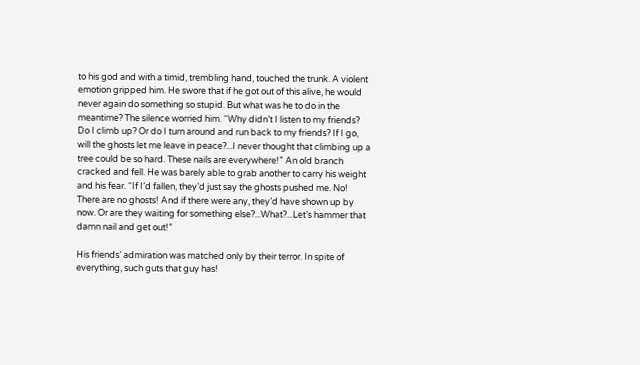to his god and with a timid, trembling hand, touched the trunk. A violent emotion gripped him. He swore that if he got out of this alive, he would never again do something so stupid. But what was he to do in the meantime? The silence worried him. “Why didn’t I listen to my friends? Do I climb up? Or do I turn around and run back to my friends? If I go, will the ghosts let me leave in peace?...I never thought that climbing up a tree could be so hard. These nails are everywhere!” An old branch cracked and fell. He was barely able to grab another to carry his weight and his fear. “If I’d fallen, they’d just say the ghosts pushed me. No! There are no ghosts! And if there were any, they’d have shown up by now. Or are they waiting for something else?...What?...Let’s hammer that damn nail and get out!”

His friends’ admiration was matched only by their terror. In spite of everything, such guts that guy has!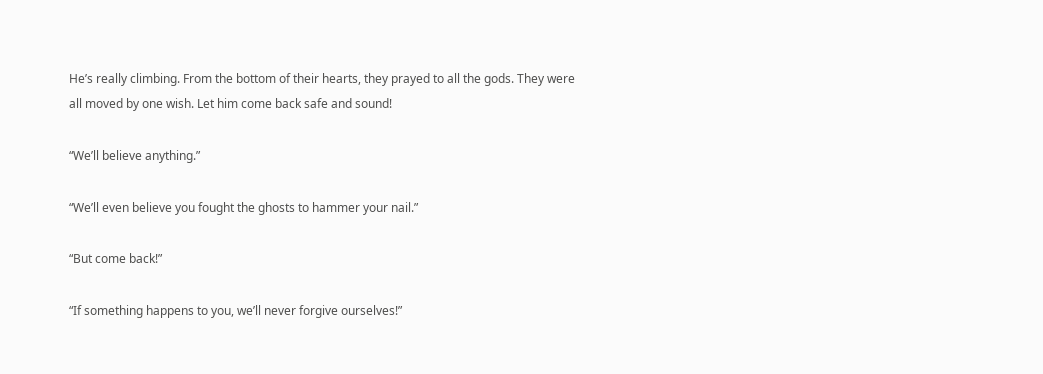He’s really climbing. From the bottom of their hearts, they prayed to all the gods. They were all moved by one wish. Let him come back safe and sound!

“We’ll believe anything.”

“We’ll even believe you fought the ghosts to hammer your nail.”

“But come back!”

“If something happens to you, we’ll never forgive ourselves!”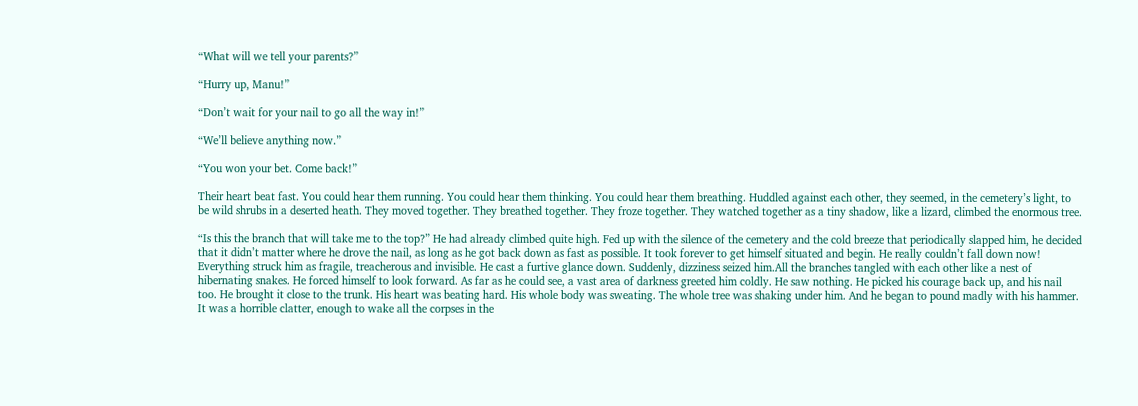“What will we tell your parents?”

“Hurry up, Manu!”

“Don’t wait for your nail to go all the way in!”

“We’ll believe anything now.”

“You won your bet. Come back!”

Their heart beat fast. You could hear them running. You could hear them thinking. You could hear them breathing. Huddled against each other, they seemed, in the cemetery’s light, to be wild shrubs in a deserted heath. They moved together. They breathed together. They froze together. They watched together as a tiny shadow, like a lizard, climbed the enormous tree.

“Is this the branch that will take me to the top?” He had already climbed quite high. Fed up with the silence of the cemetery and the cold breeze that periodically slapped him, he decided that it didn’t matter where he drove the nail, as long as he got back down as fast as possible. It took forever to get himself situated and begin. He really couldn’t fall down now! Everything struck him as fragile, treacherous and invisible. He cast a furtive glance down. Suddenly, dizziness seized him.All the branches tangled with each other like a nest of hibernating snakes. He forced himself to look forward. As far as he could see, a vast area of darkness greeted him coldly. He saw nothing. He picked his courage back up, and his nail too. He brought it close to the trunk. His heart was beating hard. His whole body was sweating. The whole tree was shaking under him. And he began to pound madly with his hammer. It was a horrible clatter, enough to wake all the corpses in the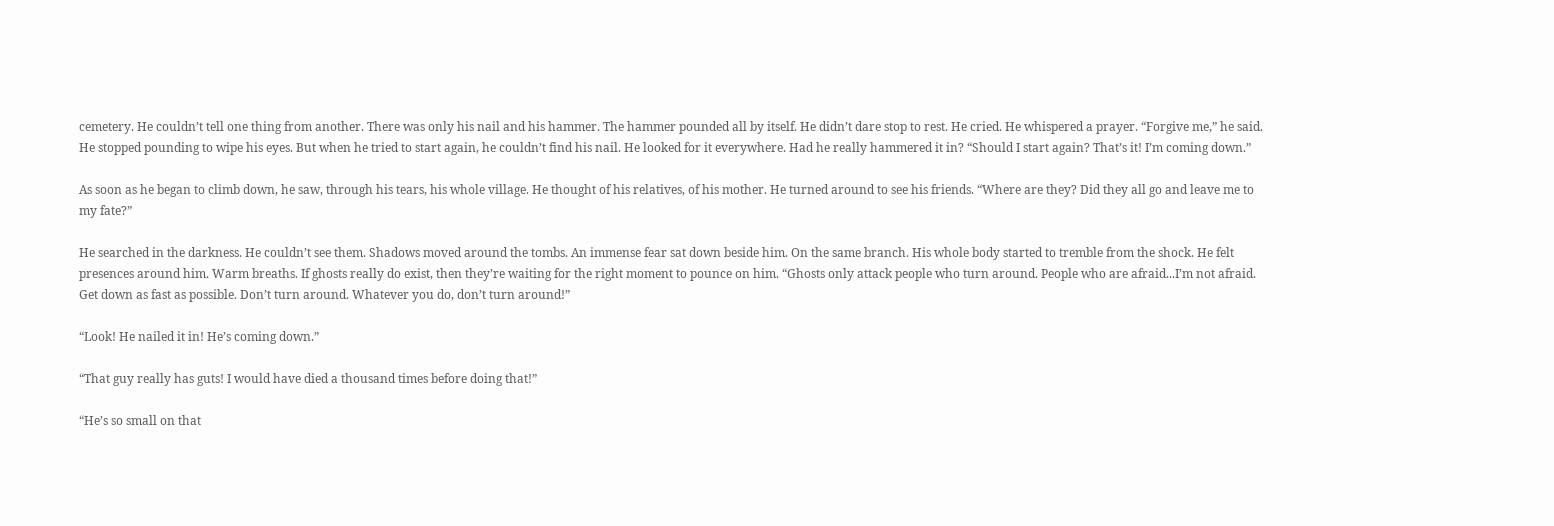cemetery. He couldn’t tell one thing from another. There was only his nail and his hammer. The hammer pounded all by itself. He didn’t dare stop to rest. He cried. He whispered a prayer. “Forgive me,” he said. He stopped pounding to wipe his eyes. But when he tried to start again, he couldn’t find his nail. He looked for it everywhere. Had he really hammered it in? “Should I start again? That’s it! I’m coming down.”

As soon as he began to climb down, he saw, through his tears, his whole village. He thought of his relatives, of his mother. He turned around to see his friends. “Where are they? Did they all go and leave me to my fate?”

He searched in the darkness. He couldn’t see them. Shadows moved around the tombs. An immense fear sat down beside him. On the same branch. His whole body started to tremble from the shock. He felt presences around him. Warm breaths. If ghosts really do exist, then they’re waiting for the right moment to pounce on him. “Ghosts only attack people who turn around. People who are afraid...I’m not afraid. Get down as fast as possible. Don’t turn around. Whatever you do, don’t turn around!”

“Look! He nailed it in! He’s coming down.”

“That guy really has guts! I would have died a thousand times before doing that!”

“He’s so small on that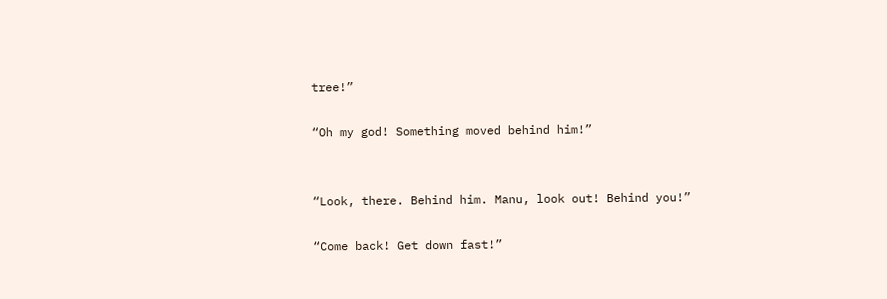tree!”

“Oh my god! Something moved behind him!”


“Look, there. Behind him. Manu, look out! Behind you!”

“Come back! Get down fast!”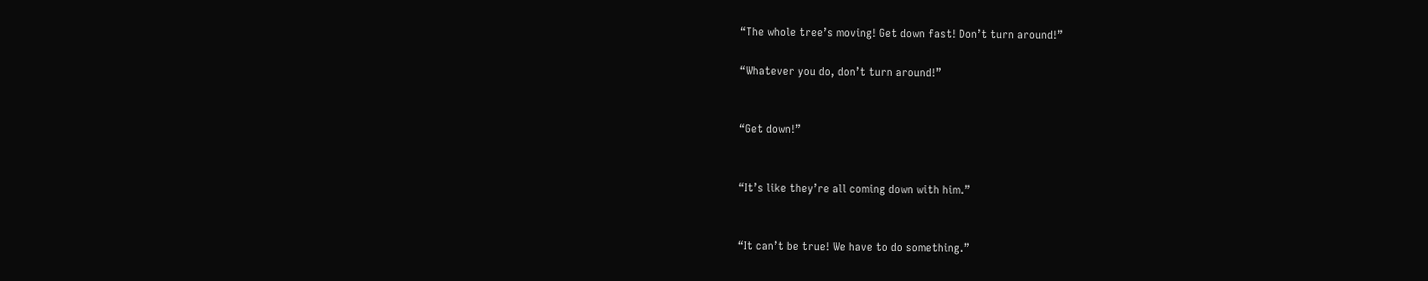“The whole tree’s moving! Get down fast! Don’t turn around!”

“Whatever you do, don’t turn around!”


“Get down!”


“It’s like they’re all coming down with him.”


“It can’t be true! We have to do something.”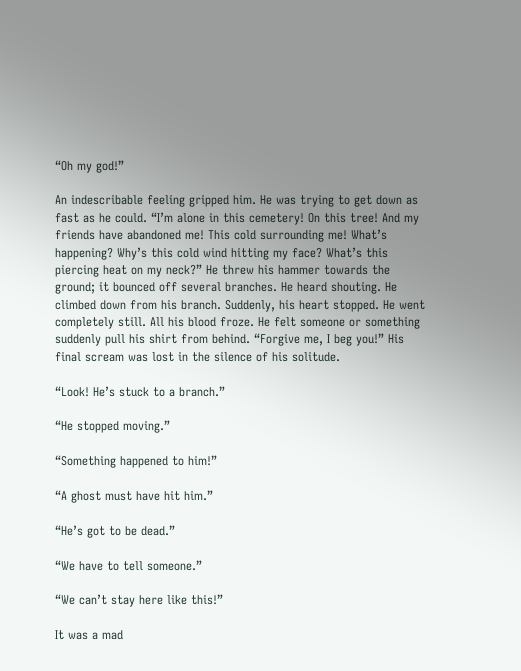“Oh my god!”

An indescribable feeling gripped him. He was trying to get down as fast as he could. “I’m alone in this cemetery! On this tree! And my friends have abandoned me! This cold surrounding me! What’s happening? Why’s this cold wind hitting my face? What’s this piercing heat on my neck?” He threw his hammer towards the ground; it bounced off several branches. He heard shouting. He climbed down from his branch. Suddenly, his heart stopped. He went completely still. All his blood froze. He felt someone or something suddenly pull his shirt from behind. “Forgive me, I beg you!” His final scream was lost in the silence of his solitude.

“Look! He’s stuck to a branch.”

“He stopped moving.”

“Something happened to him!”

“A ghost must have hit him.”

“He’s got to be dead.”

“We have to tell someone.”

“We can’t stay here like this!”

It was a mad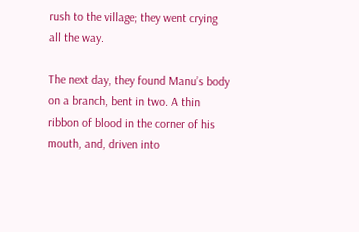rush to the village; they went crying all the way.

The next day, they found Manu’s body on a branch, bent in two. A thin ribbon of blood in the corner of his mouth, and, driven into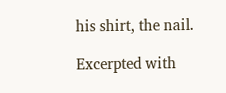his shirt, the nail.

Excerpted with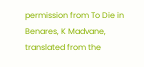permission from To Die in Benares, K Madvane, translated from the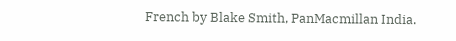French by Blake Smith, PanMacmillan India.